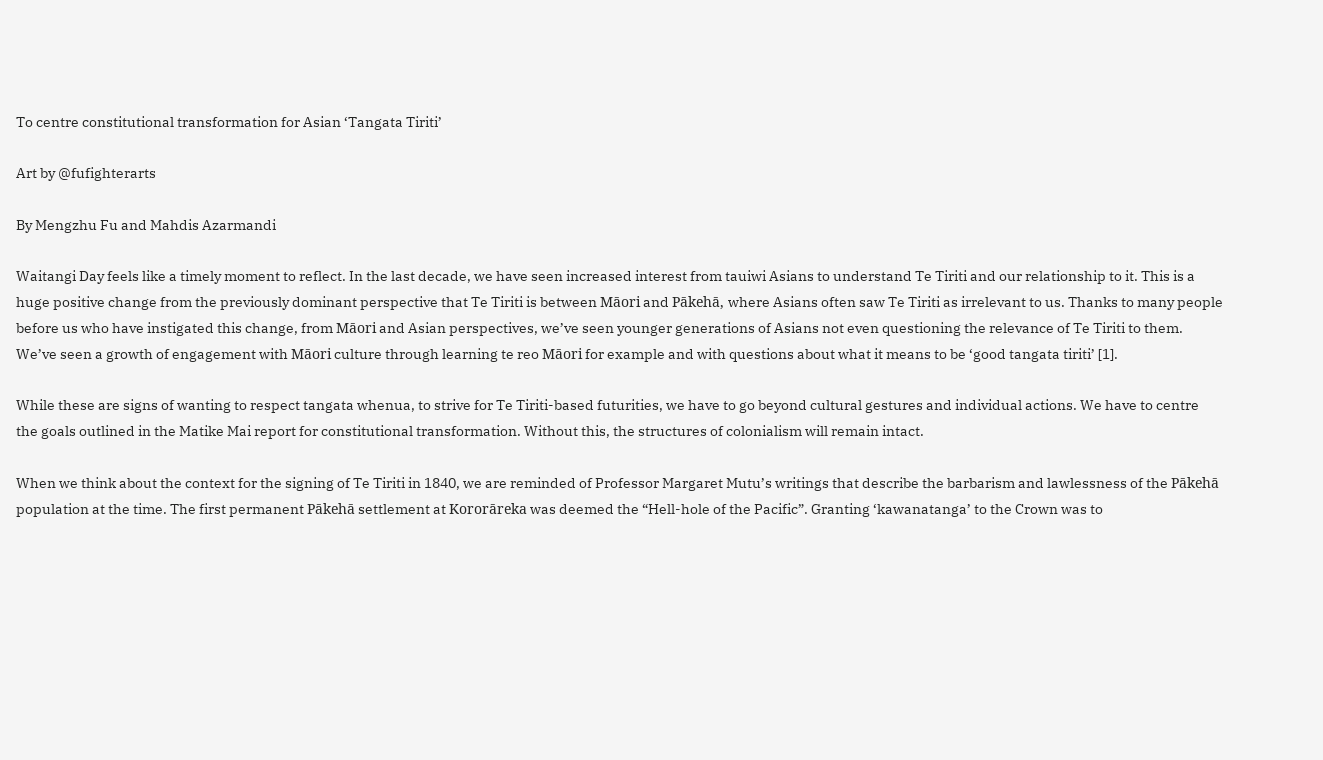To centre constitutional transformation for Asian ‘Tangata Tiriti’

Art by @fufighterarts

By Mengzhu Fu and Mahdis Azarmandi

Waitangi Day feels like a timely moment to reflect. In the last decade, we have seen increased interest from tauiwi Asians to understand Te Tiriti and our relationship to it. This is a huge positive change from the previously dominant perspective that Te Tiriti is between Māori and Pākehā, where Asians often saw Te Tiriti as irrelevant to us. Thanks to many people before us who have instigated this change, from Māori and Asian perspectives, we’ve seen younger generations of Asians not even questioning the relevance of Te Tiriti to them. We’ve seen a growth of engagement with Māori culture through learning te reo Māori for example and with questions about what it means to be ‘good tangata tiriti’ [1].

While these are signs of wanting to respect tangata whenua, to strive for Te Tiriti-based futurities, we have to go beyond cultural gestures and individual actions. We have to centre the goals outlined in the Matike Mai report for constitutional transformation. Without this, the structures of colonialism will remain intact.

When we think about the context for the signing of Te Tiriti in 1840, we are reminded of Professor Margaret Mutu’s writings that describe the barbarism and lawlessness of the Pākehā population at the time. The first permanent Pākehā settlement at Kororāreka was deemed the “Hell-hole of the Pacific”. Granting ‘kawanatanga’ to the Crown was to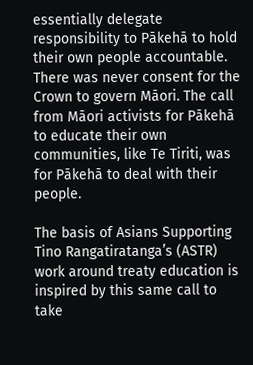essentially delegate responsibility to Pākehā to hold their own people accountable. There was never consent for the Crown to govern Māori. The call from Māori activists for Pākehā to educate their own communities, like Te Tiriti, was for Pākehā to deal with their people.

The basis of Asians Supporting Tino Rangatiratanga’s (ASTR) work around treaty education is inspired by this same call to take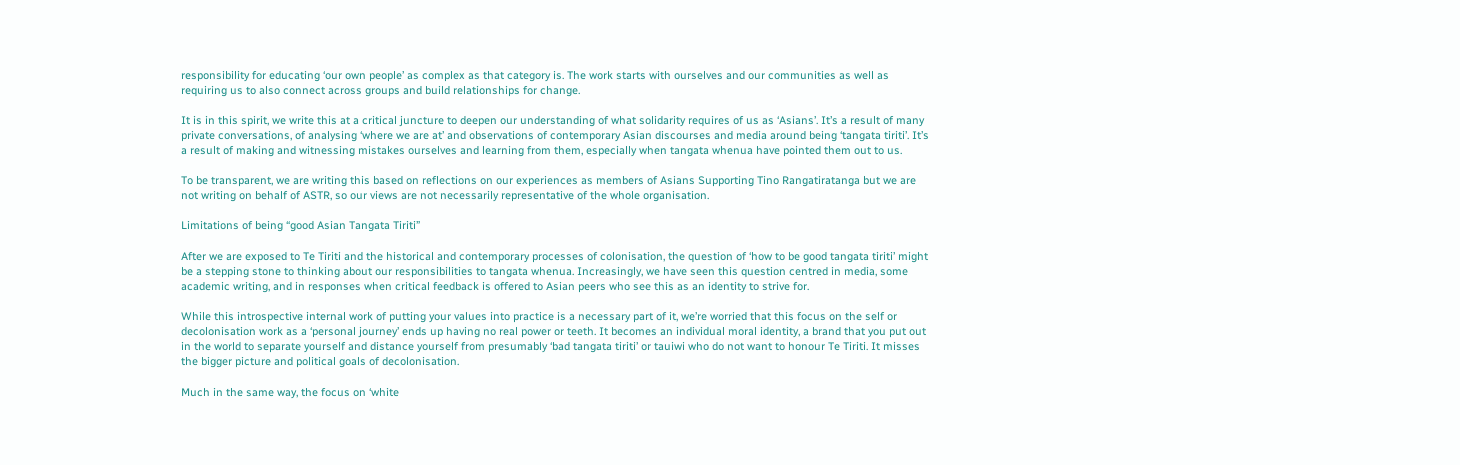responsibility for educating ‘our own people’ as complex as that category is. The work starts with ourselves and our communities as well as requiring us to also connect across groups and build relationships for change.

It is in this spirit, we write this at a critical juncture to deepen our understanding of what solidarity requires of us as ‘Asians’. It’s a result of many private conversations, of analysing ‘where we are at’ and observations of contemporary Asian discourses and media around being ‘tangata tiriti’. It’s a result of making and witnessing mistakes ourselves and learning from them, especially when tangata whenua have pointed them out to us.

To be transparent, we are writing this based on reflections on our experiences as members of Asians Supporting Tino Rangatiratanga but we are not writing on behalf of ASTR, so our views are not necessarily representative of the whole organisation.

Limitations of being “good Asian Tangata Tiriti”

After we are exposed to Te Tiriti and the historical and contemporary processes of colonisation, the question of ‘how to be good tangata tiriti’ might be a stepping stone to thinking about our responsibilities to tangata whenua. Increasingly, we have seen this question centred in media, some academic writing, and in responses when critical feedback is offered to Asian peers who see this as an identity to strive for.

While this introspective internal work of putting your values into practice is a necessary part of it, we’re worried that this focus on the self or decolonisation work as a ‘personal journey’ ends up having no real power or teeth. It becomes an individual moral identity, a brand that you put out in the world to separate yourself and distance yourself from presumably ‘bad tangata tiriti’ or tauiwi who do not want to honour Te Tiriti. It misses the bigger picture and political goals of decolonisation.

Much in the same way, the focus on ‘white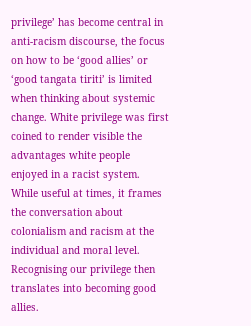privilege’ has become central in anti-racism discourse, the focus on how to be ‘good allies’ or ‘good tangata tiriti’ is limited when thinking about systemic change. White privilege was first coined to render visible the advantages white people enjoyed in a racist system. While useful at times, it frames the conversation about colonialism and racism at the individual and moral level. Recognising our privilege then translates into becoming good allies.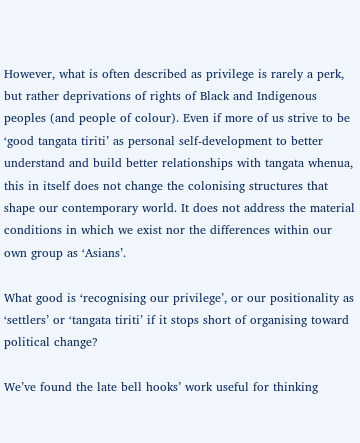However, what is often described as privilege is rarely a perk, but rather deprivations of rights of Black and Indigenous peoples (and people of colour). Even if more of us strive to be ‘good tangata tiriti’ as personal self-development to better understand and build better relationships with tangata whenua, this in itself does not change the colonising structures that shape our contemporary world. It does not address the material conditions in which we exist nor the differences within our own group as ‘Asians’.

What good is ‘recognising our privilege’, or our positionality as ‘settlers’ or ‘tangata tiriti’ if it stops short of organising toward political change?

We’ve found the late bell hooks’ work useful for thinking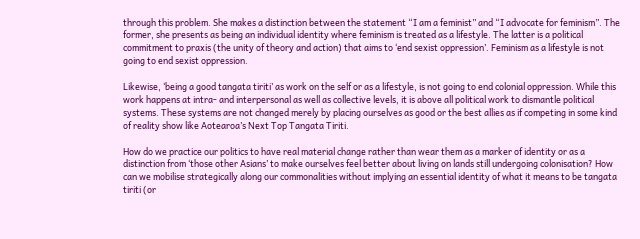through this problem. She makes a distinction between the statement “I am a feminist” and “I advocate for feminism”. The former, she presents as being an individual identity where feminism is treated as a lifestyle. The latter is a political commitment to praxis (the unity of theory and action) that aims to ‘end sexist oppression’. Feminism as a lifestyle is not going to end sexist oppression.

Likewise, ‘being a good tangata tiriti’ as work on the self or as a lifestyle, is not going to end colonial oppression. While this work happens at intra- and interpersonal as well as collective levels, it is above all political work to dismantle political systems. These systems are not changed merely by placing ourselves as good or the best allies as if competing in some kind of reality show like Aotearoa’s Next Top Tangata Tiriti.

How do we practice our politics to have real material change rather than wear them as a marker of identity or as a distinction from ‘those other Asians’ to make ourselves feel better about living on lands still undergoing colonisation? How can we mobilise strategically along our commonalities without implying an essential identity of what it means to be tangata tiriti (or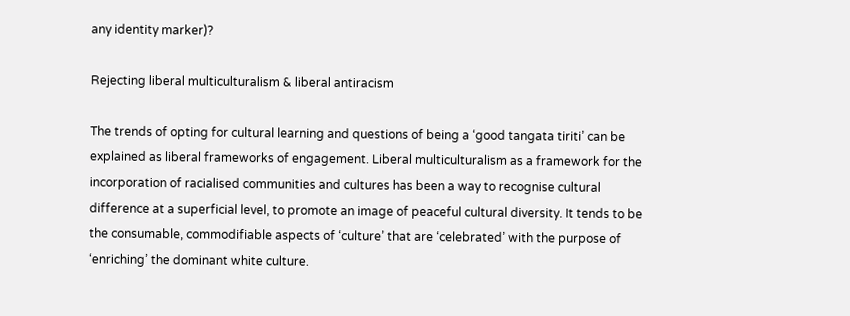any identity marker)?

Rejecting liberal multiculturalism & liberal antiracism

The trends of opting for cultural learning and questions of being a ‘good tangata tiriti’ can be explained as liberal frameworks of engagement. Liberal multiculturalism as a framework for the incorporation of racialised communities and cultures has been a way to recognise cultural difference at a superficial level, to promote an image of peaceful cultural diversity. It tends to be the consumable, commodifiable aspects of ‘culture’ that are ‘celebrated’ with the purpose of ‘enriching’ the dominant white culture.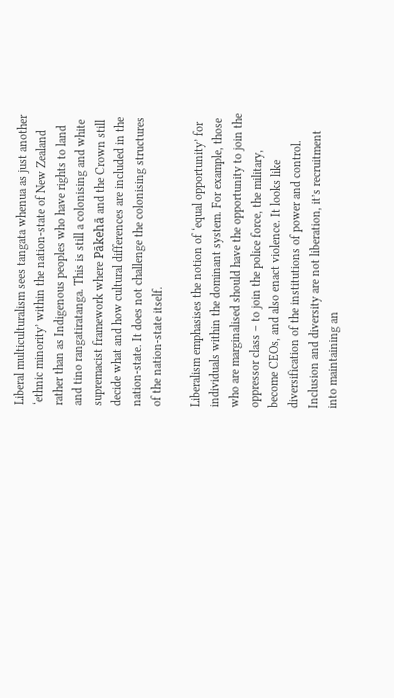Liberal multiculturalism sees tangata whenua as just another ‘ethnic minority’ within the nation-state of New Zealand rather than as Indigenous peoples who have rights to land and tino rangatiratanga. This is still a colonising and white supremacist framework where Pākehā and the Crown still decide what and how cultural differences are included in the nation-state. It does not challenge the colonising structures of the nation-state itself.

Liberalism emphasises the notion of ‘equal opportunity’ for individuals within the dominant system. For example, those who are marginalised should have the opportunity to join the oppressor class – to join the police force, the military, become CEOs, and also enact violence. It looks like diversification of the institutions of power and control. Inclusion and diversity are not liberation, it’s recruitment into maintaining an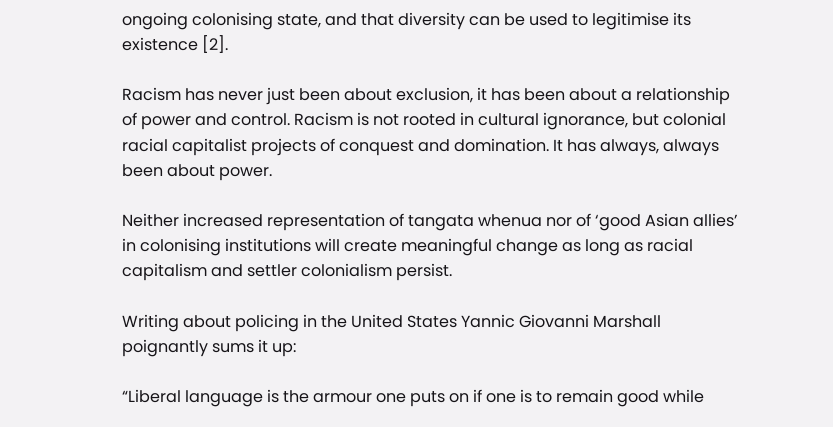ongoing colonising state, and that diversity can be used to legitimise its existence [2].

Racism has never just been about exclusion, it has been about a relationship of power and control. Racism is not rooted in cultural ignorance, but colonial racial capitalist projects of conquest and domination. It has always, always been about power.

Neither increased representation of tangata whenua nor of ‘good Asian allies’ in colonising institutions will create meaningful change as long as racial capitalism and settler colonialism persist.

Writing about policing in the United States Yannic Giovanni Marshall poignantly sums it up:

“Liberal language is the armour one puts on if one is to remain good while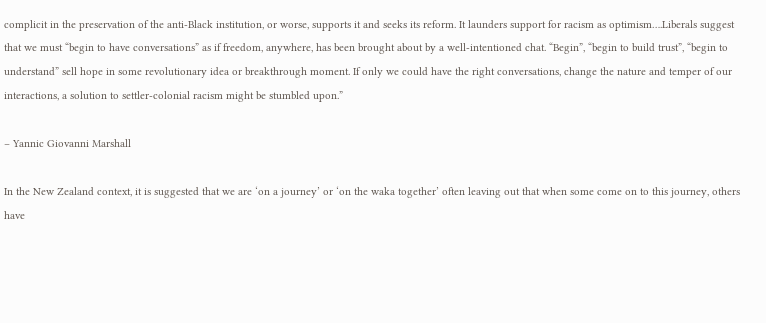complicit in the preservation of the anti-Black institution, or worse, supports it and seeks its reform. It launders support for racism as optimism….Liberals suggest that we must “begin to have conversations” as if freedom, anywhere, has been brought about by a well-intentioned chat. “Begin”, “begin to build trust”, “begin to understand” sell hope in some revolutionary idea or breakthrough moment. If only we could have the right conversations, change the nature and temper of our interactions, a solution to settler-colonial racism might be stumbled upon.”

– Yannic Giovanni Marshall

In the New Zealand context, it is suggested that we are ‘on a journey’ or ‘on the waka together’ often leaving out that when some come on to this journey, others have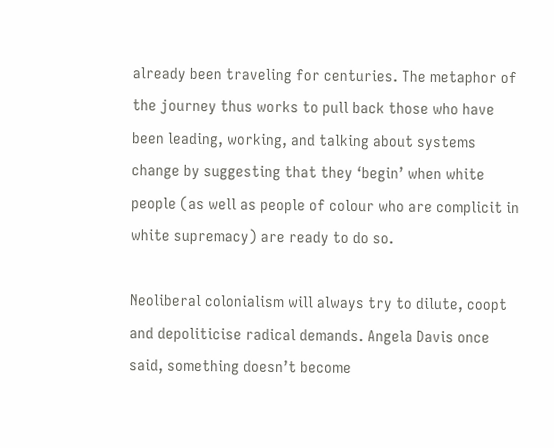already been traveling for centuries. The metaphor of the journey thus works to pull back those who have been leading, working, and talking about systems change by suggesting that they ‘begin’ when white people (as well as people of colour who are complicit in white supremacy) are ready to do so.

Neoliberal colonialism will always try to dilute, coopt and depoliticise radical demands. Angela Davis once said, something doesn’t become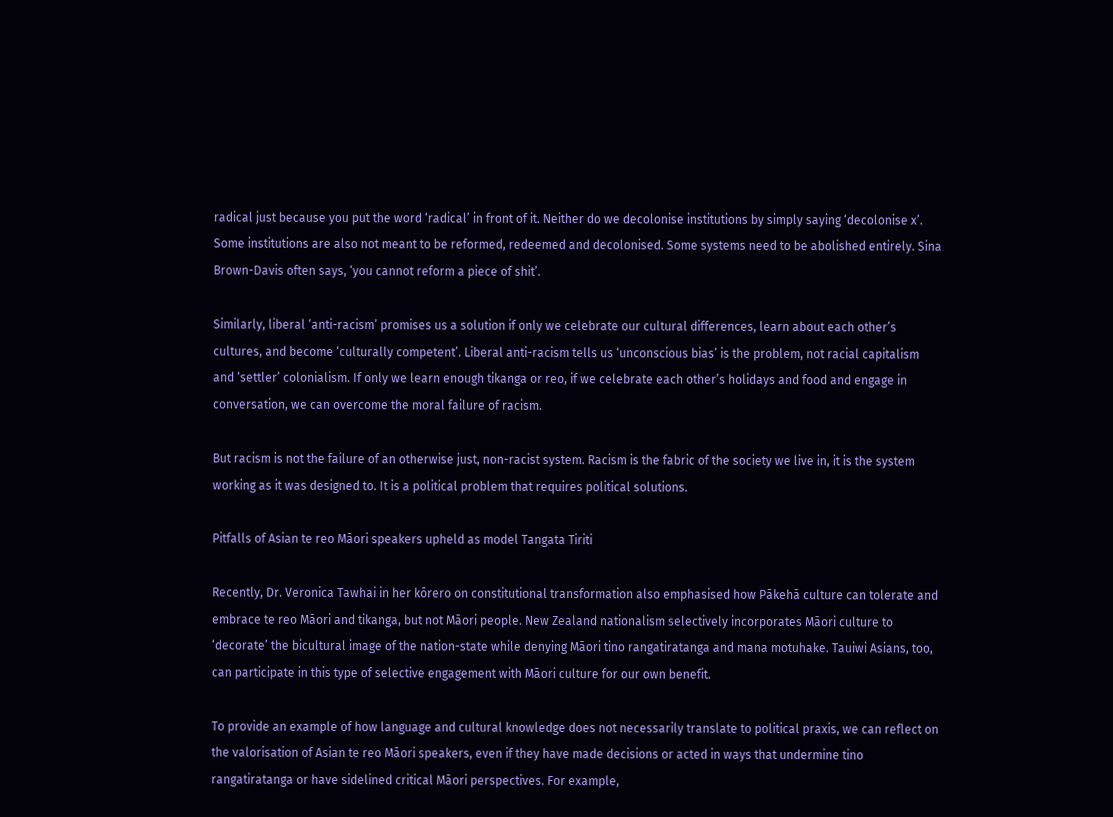radical just because you put the word ‘radical’ in front of it. Neither do we decolonise institutions by simply saying ‘decolonise x’. Some institutions are also not meant to be reformed, redeemed and decolonised. Some systems need to be abolished entirely. Sina Brown-Davis often says, ‘you cannot reform a piece of shit’.

Similarly, liberal ‘anti-racism’ promises us a solution if only we celebrate our cultural differences, learn about each other’s cultures, and become ‘culturally competent’. Liberal anti-racism tells us ‘unconscious bias’ is the problem, not racial capitalism and ‘settler’ colonialism. If only we learn enough tikanga or reo, if we celebrate each other’s holidays and food and engage in conversation, we can overcome the moral failure of racism.

But racism is not the failure of an otherwise just, non-racist system. Racism is the fabric of the society we live in, it is the system working as it was designed to. It is a political problem that requires political solutions.

Pitfalls of Asian te reo Māori speakers upheld as model Tangata Tiriti

Recently, Dr. Veronica Tawhai in her kōrero on constitutional transformation also emphasised how Pākehā culture can tolerate and embrace te reo Māori and tikanga, but not Māori people. New Zealand nationalism selectively incorporates Māori culture to ‘decorate’ the bicultural image of the nation-state while denying Māori tino rangatiratanga and mana motuhake. Tauiwi Asians, too, can participate in this type of selective engagement with Māori culture for our own benefit.

To provide an example of how language and cultural knowledge does not necessarily translate to political praxis, we can reflect on the valorisation of Asian te reo Māori speakers, even if they have made decisions or acted in ways that undermine tino rangatiratanga or have sidelined critical Māori perspectives. For example,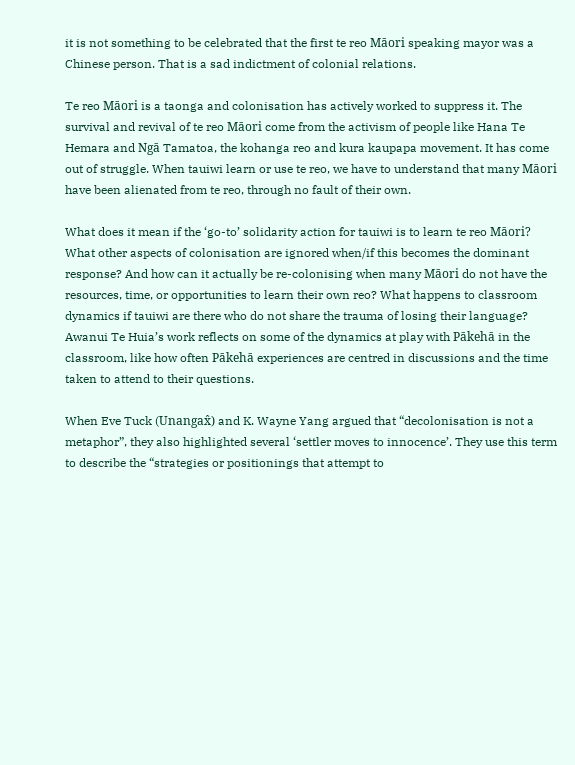it is not something to be celebrated that the first te reo Māori speaking mayor was a Chinese person. That is a sad indictment of colonial relations.

Te reo Māori is a taonga and colonisation has actively worked to suppress it. The survival and revival of te reo Māori come from the activism of people like Hana Te Hemara and Ngā Tamatoa, the kohanga reo and kura kaupapa movement. It has come out of struggle. When tauiwi learn or use te reo, we have to understand that many Māori have been alienated from te reo, through no fault of their own.

What does it mean if the ‘go-to’ solidarity action for tauiwi is to learn te reo Māori? What other aspects of colonisation are ignored when/if this becomes the dominant response? And how can it actually be re-colonising when many Māori do not have the resources, time, or opportunities to learn their own reo? What happens to classroom dynamics if tauiwi are there who do not share the trauma of losing their language? Awanui Te Huia’s work reflects on some of the dynamics at play with Pākehā in the classroom, like how often Pākehā experiences are centred in discussions and the time taken to attend to their questions.

When Eve Tuck (Unangax̂) and K. Wayne Yang argued that “decolonisation is not a metaphor”, they also highlighted several ‘settler moves to innocence’. They use this term to describe the “strategies or positionings that attempt to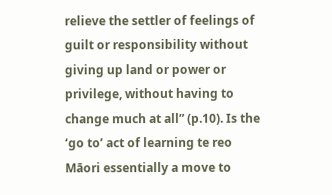relieve the settler of feelings of guilt or responsibility without giving up land or power or privilege, without having to change much at all” (p.10). Is the ‘go to’ act of learning te reo Māori essentially a move to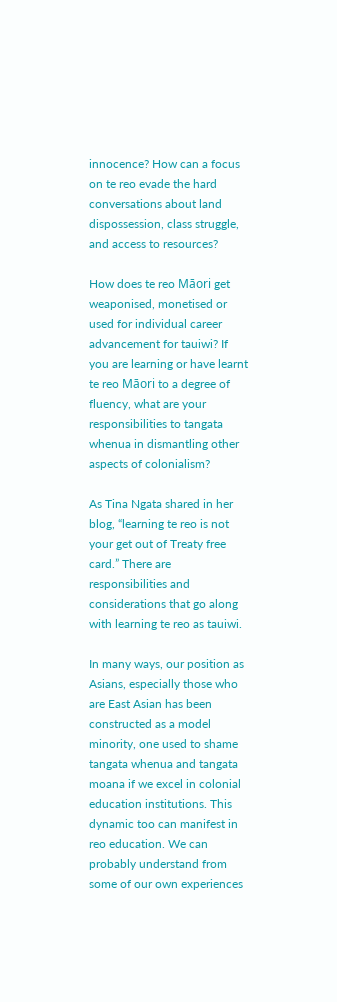innocence? How can a focus on te reo evade the hard conversations about land dispossession, class struggle, and access to resources?

How does te reo Māori get weaponised, monetised or used for individual career advancement for tauiwi? If you are learning or have learnt te reo Māori to a degree of fluency, what are your responsibilities to tangata whenua in dismantling other aspects of colonialism?

As Tina Ngata shared in her blog, “learning te reo is not your get out of Treaty free card.” There are responsibilities and considerations that go along with learning te reo as tauiwi.

In many ways, our position as Asians, especially those who are East Asian has been constructed as a model minority, one used to shame tangata whenua and tangata moana if we excel in colonial education institutions. This dynamic too can manifest in reo education. We can probably understand from some of our own experiences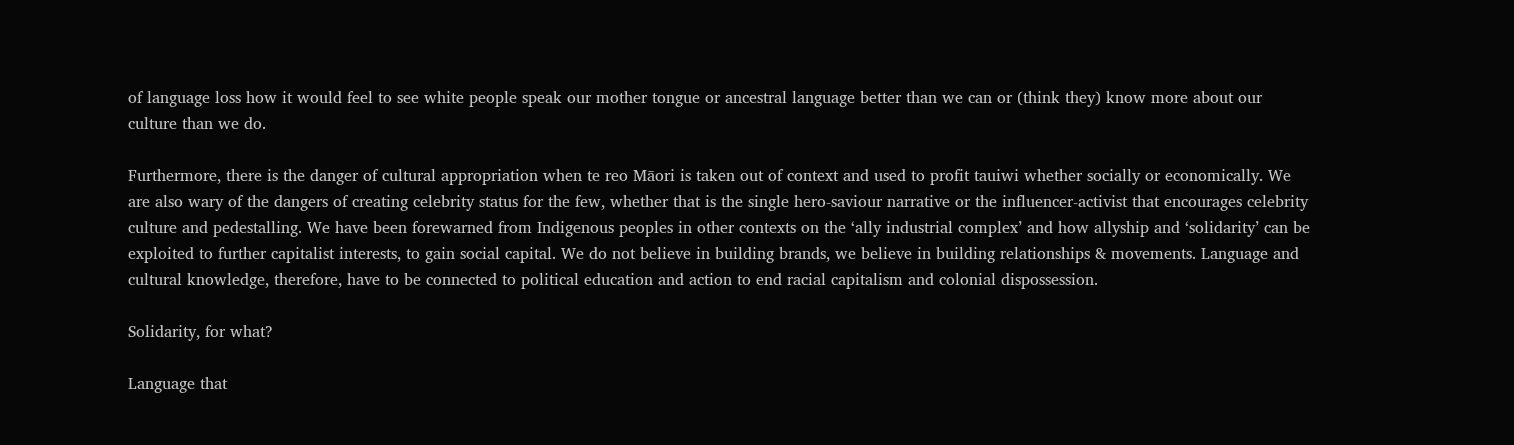of language loss how it would feel to see white people speak our mother tongue or ancestral language better than we can or (think they) know more about our culture than we do.

Furthermore, there is the danger of cultural appropriation when te reo Māori is taken out of context and used to profit tauiwi whether socially or economically. We are also wary of the dangers of creating celebrity status for the few, whether that is the single hero-saviour narrative or the influencer-activist that encourages celebrity culture and pedestalling. We have been forewarned from Indigenous peoples in other contexts on the ‘ally industrial complex’ and how allyship and ‘solidarity’ can be exploited to further capitalist interests, to gain social capital. We do not believe in building brands, we believe in building relationships & movements. Language and cultural knowledge, therefore, have to be connected to political education and action to end racial capitalism and colonial dispossession.

Solidarity, for what?

Language that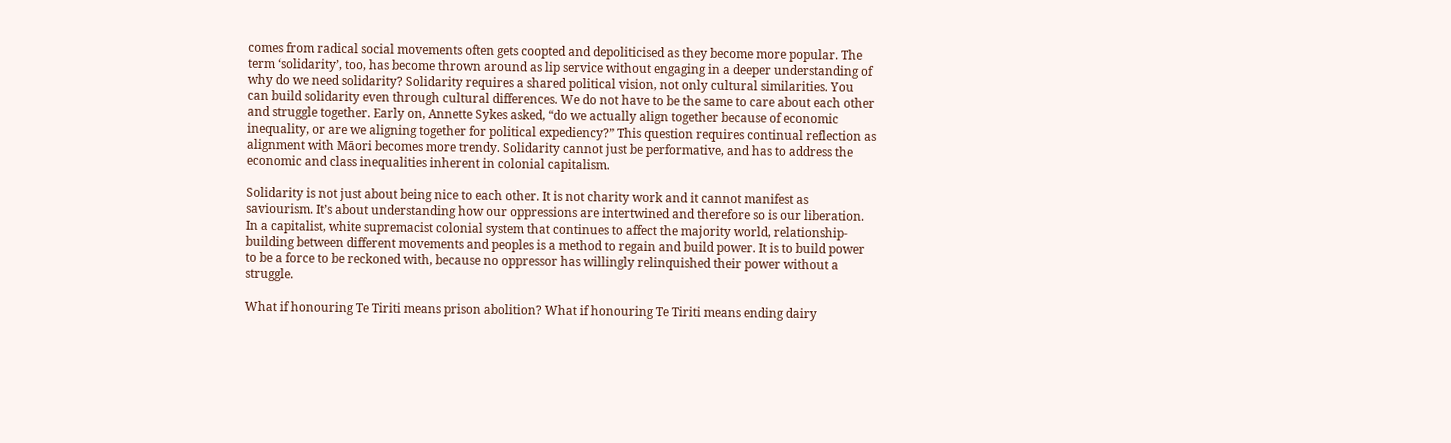comes from radical social movements often gets coopted and depoliticised as they become more popular. The term ‘solidarity’, too, has become thrown around as lip service without engaging in a deeper understanding of why do we need solidarity? Solidarity requires a shared political vision, not only cultural similarities. You can build solidarity even through cultural differences. We do not have to be the same to care about each other and struggle together. Early on, Annette Sykes asked, “do we actually align together because of economic inequality, or are we aligning together for political expediency?” This question requires continual reflection as alignment with Māori becomes more trendy. Solidarity cannot just be performative, and has to address the economic and class inequalities inherent in colonial capitalism.

Solidarity is not just about being nice to each other. It is not charity work and it cannot manifest as saviourism. It’s about understanding how our oppressions are intertwined and therefore so is our liberation. In a capitalist, white supremacist colonial system that continues to affect the majority world, relationship-building between different movements and peoples is a method to regain and build power. It is to build power to be a force to be reckoned with, because no oppressor has willingly relinquished their power without a struggle.

What if honouring Te Tiriti means prison abolition? What if honouring Te Tiriti means ending dairy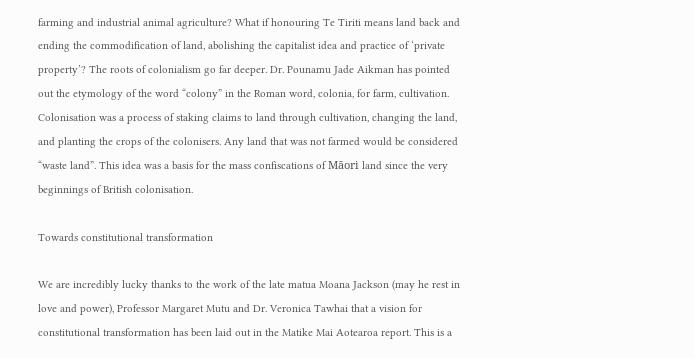farming and industrial animal agriculture? What if honouring Te Tiriti means land back and ending the commodification of land, abolishing the capitalist idea and practice of ‘private property’? The roots of colonialism go far deeper. Dr. Pounamu Jade Aikman has pointed out the etymology of the word “colony” in the Roman word, colonia, for farm, cultivation. Colonisation was a process of staking claims to land through cultivation, changing the land, and planting the crops of the colonisers. Any land that was not farmed would be considered “waste land”. This idea was a basis for the mass confiscations of Māori land since the very beginnings of British colonisation.

Towards constitutional transformation

We are incredibly lucky thanks to the work of the late matua Moana Jackson (may he rest in love and power), Professor Margaret Mutu and Dr. Veronica Tawhai that a vision for constitutional transformation has been laid out in the Matike Mai Aotearoa report. This is a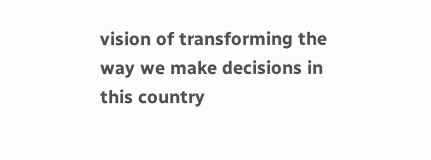vision of transforming the way we make decisions in this country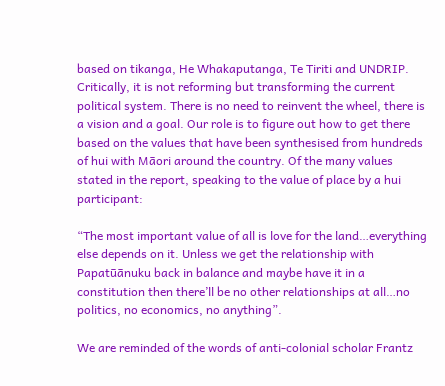based on tikanga, He Whakaputanga, Te Tiriti and UNDRIP. Critically, it is not reforming but transforming the current political system. There is no need to reinvent the wheel, there is a vision and a goal. Our role is to figure out how to get there based on the values that have been synthesised from hundreds of hui with Māori around the country. Of the many values stated in the report, speaking to the value of place by a hui participant:

“The most important value of all is love for the land…everything else depends on it. Unless we get the relationship with Papatūānuku back in balance and maybe have it in a constitution then there’ll be no other relationships at all…no politics, no economics, no anything”.

We are reminded of the words of anti-colonial scholar Frantz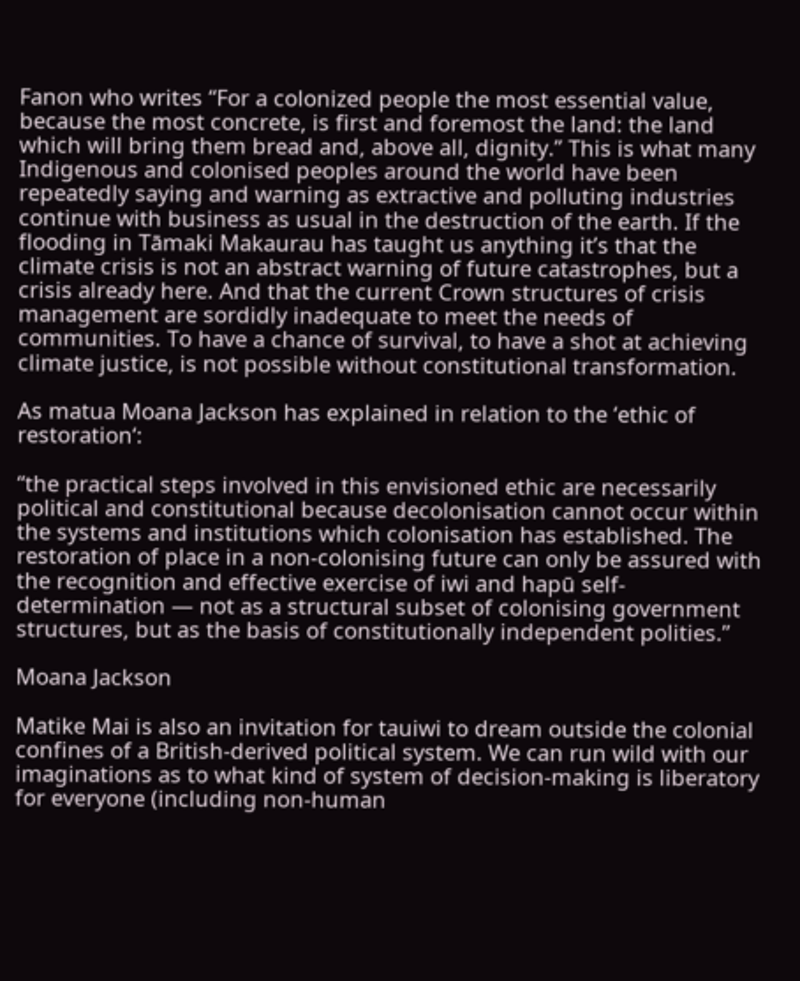Fanon who writes “For a colonized people the most essential value, because the most concrete, is first and foremost the land: the land which will bring them bread and, above all, dignity.” This is what many Indigenous and colonised peoples around the world have been repeatedly saying and warning as extractive and polluting industries continue with business as usual in the destruction of the earth. If the flooding in Tāmaki Makaurau has taught us anything it’s that the climate crisis is not an abstract warning of future catastrophes, but a crisis already here. And that the current Crown structures of crisis management are sordidly inadequate to meet the needs of communities. To have a chance of survival, to have a shot at achieving climate justice, is not possible without constitutional transformation.

As matua Moana Jackson has explained in relation to the ‘ethic of restoration‘:

“the practical steps involved in this envisioned ethic are necessarily political and constitutional because decolonisation cannot occur within the systems and institutions which colonisation has established. The restoration of place in a non-colonising future can only be assured with the recognition and effective exercise of iwi and hapū self-determination — not as a structural subset of colonising government structures, but as the basis of constitutionally independent polities.”

Moana Jackson

Matike Mai is also an invitation for tauiwi to dream outside the colonial confines of a British-derived political system. We can run wild with our imaginations as to what kind of system of decision-making is liberatory for everyone (including non-human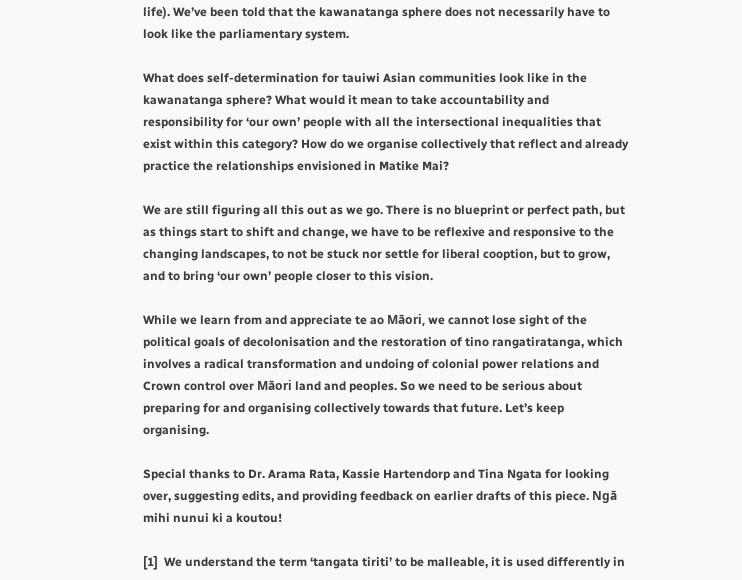life). We’ve been told that the kawanatanga sphere does not necessarily have to look like the parliamentary system.

What does self-determination for tauiwi Asian communities look like in the kawanatanga sphere? What would it mean to take accountability and responsibility for ‘our own’ people with all the intersectional inequalities that exist within this category? How do we organise collectively that reflect and already practice the relationships envisioned in Matike Mai?

We are still figuring all this out as we go. There is no blueprint or perfect path, but as things start to shift and change, we have to be reflexive and responsive to the changing landscapes, to not be stuck nor settle for liberal cooption, but to grow, and to bring ‘our own’ people closer to this vision.

While we learn from and appreciate te ao Māori, we cannot lose sight of the political goals of decolonisation and the restoration of tino rangatiratanga, which involves a radical transformation and undoing of colonial power relations and Crown control over Māori land and peoples. So we need to be serious about preparing for and organising collectively towards that future. Let’s keep organising.

Special thanks to Dr. Arama Rata, Kassie Hartendorp and Tina Ngata for looking over, suggesting edits, and providing feedback on earlier drafts of this piece. Ngā mihi nunui ki a koutou!

[1]  We understand the term ‘tangata tiriti’ to be malleable, it is used differently in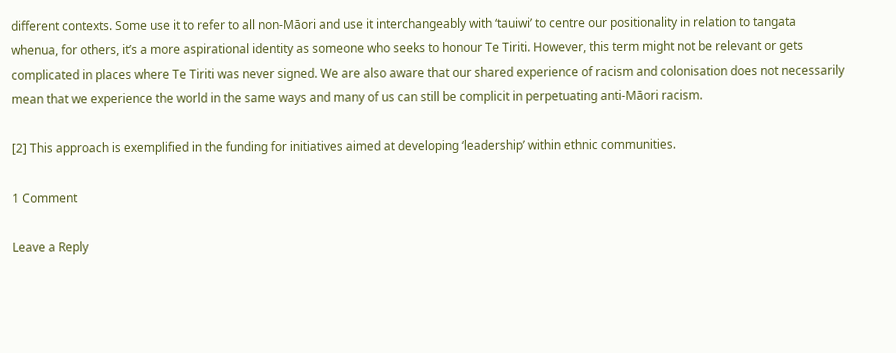different contexts. Some use it to refer to all non-Māori and use it interchangeably with ‘tauiwi’ to centre our positionality in relation to tangata whenua, for others, it’s a more aspirational identity as someone who seeks to honour Te Tiriti. However, this term might not be relevant or gets complicated in places where Te Tiriti was never signed. We are also aware that our shared experience of racism and colonisation does not necessarily mean that we experience the world in the same ways and many of us can still be complicit in perpetuating anti-Māori racism.

[2] This approach is exemplified in the funding for initiatives aimed at developing ‘leadership’ within ethnic communities.

1 Comment

Leave a Reply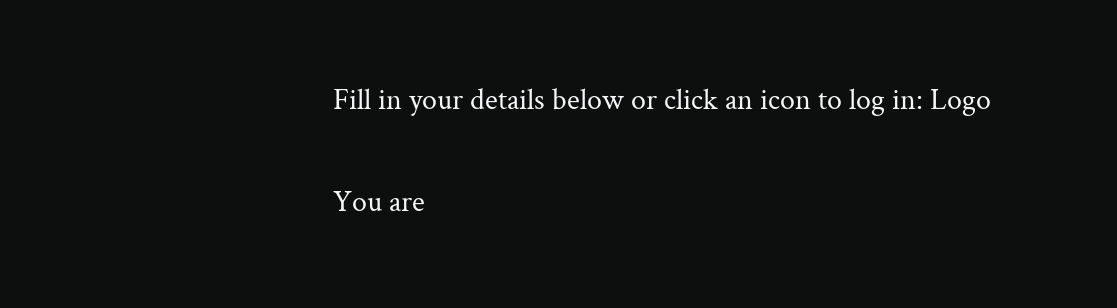Fill in your details below or click an icon to log in: Logo

You are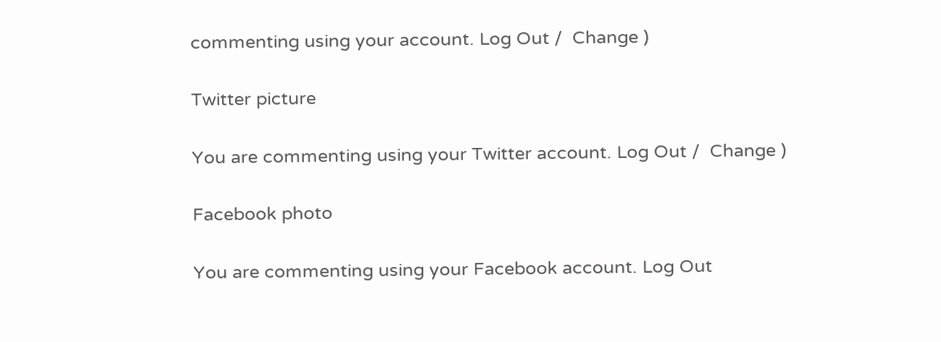commenting using your account. Log Out /  Change )

Twitter picture

You are commenting using your Twitter account. Log Out /  Change )

Facebook photo

You are commenting using your Facebook account. Log Out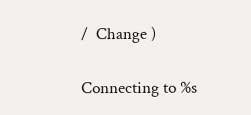/  Change )

Connecting to %s